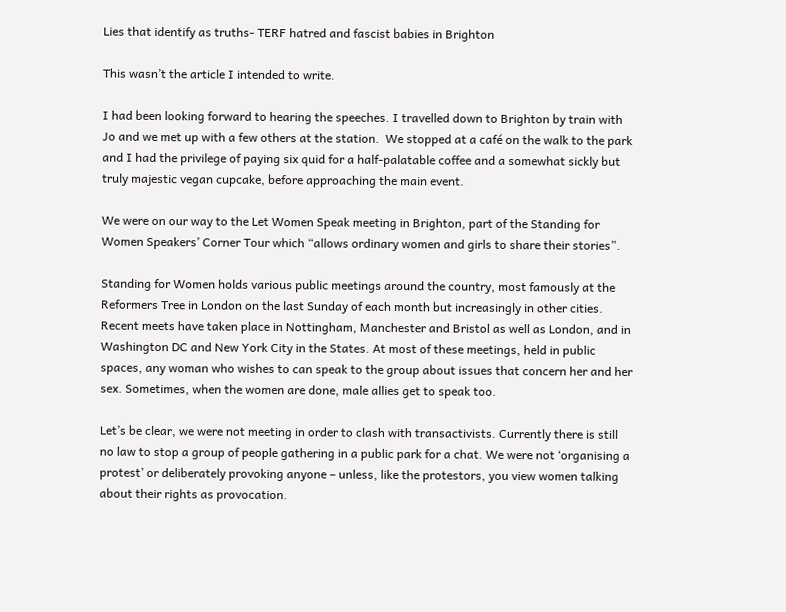Lies that identify as truths- TERF hatred and fascist babies in Brighton

This wasn’t the article I intended to write.

I had been looking forward to hearing the speeches. I travelled down to Brighton by train with Jo and we met up with a few others at the station.  We stopped at a café on the walk to the park and I had the privilege of paying six quid for a half-palatable coffee and a somewhat sickly but truly majestic vegan cupcake, before approaching the main event.

We were on our way to the Let Women Speak meeting in Brighton, part of the Standing for Women Speakers’ Corner Tour which “allows ordinary women and girls to share their stories”.

Standing for Women holds various public meetings around the country, most famously at the Reformers Tree in London on the last Sunday of each month but increasingly in other cities. Recent meets have taken place in Nottingham, Manchester and Bristol as well as London, and in Washington DC and New York City in the States. At most of these meetings, held in public spaces, any woman who wishes to can speak to the group about issues that concern her and her sex. Sometimes, when the women are done, male allies get to speak too.

Let’s be clear, we were not meeting in order to clash with transactivists. Currently there is still no law to stop a group of people gathering in a public park for a chat. We were not ‘organising a protest’ or deliberately provoking anyone – unless, like the protestors, you view women talking about their rights as provocation.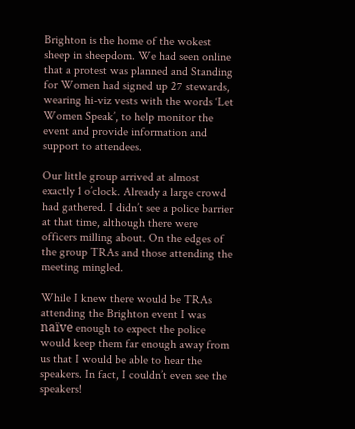Brighton is the home of the wokest sheep in sheepdom. We had seen online that a protest was planned and Standing for Women had signed up 27 stewards, wearing hi-viz vests with the words ‘Let Women Speak’, to help monitor the event and provide information and support to attendees.

Our little group arrived at almost exactly 1 o’clock. Already a large crowd had gathered. I didn’t see a police barrier at that time, although there were officers milling about. On the edges of the group TRAs and those attending the meeting mingled.

While I knew there would be TRAs attending the Brighton event I was naïve enough to expect the police would keep them far enough away from us that I would be able to hear the speakers. In fact, I couldn’t even see the speakers!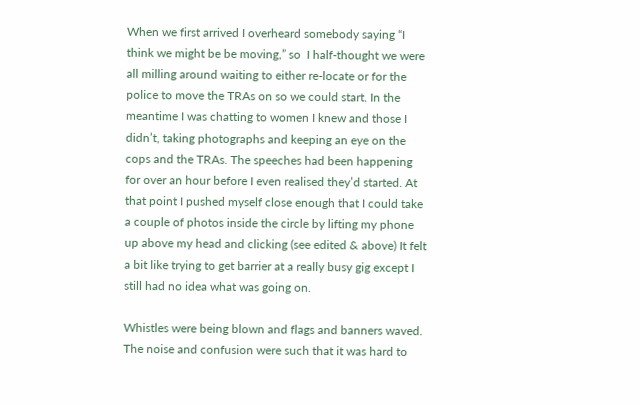When we first arrived I overheard somebody saying “I think we might be be moving,” so  I half-thought we were all milling around waiting to either re-locate or for the police to move the TRAs on so we could start. In the meantime I was chatting to women I knew and those I didn’t, taking photographs and keeping an eye on the cops and the TRAs. The speeches had been happening for over an hour before I even realised they’d started. At that point I pushed myself close enough that I could take a couple of photos inside the circle by lifting my phone up above my head and clicking (see edited & above) It felt a bit like trying to get barrier at a really busy gig except I still had no idea what was going on.

Whistles were being blown and flags and banners waved.  The noise and confusion were such that it was hard to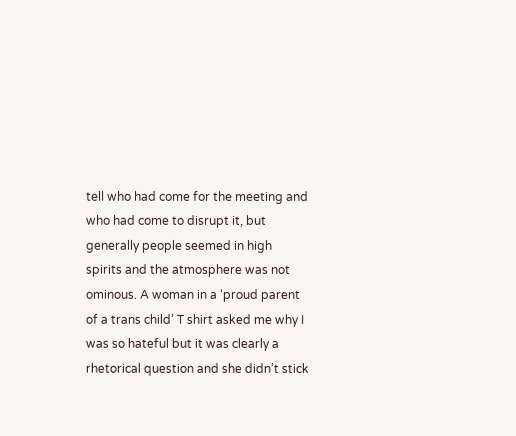tell who had come for the meeting and who had come to disrupt it, but generally people seemed in high spirits and the atmosphere was not ominous. A woman in a ‘proud parent of a trans child’ T shirt asked me why I was so hateful but it was clearly a rhetorical question and she didn’t stick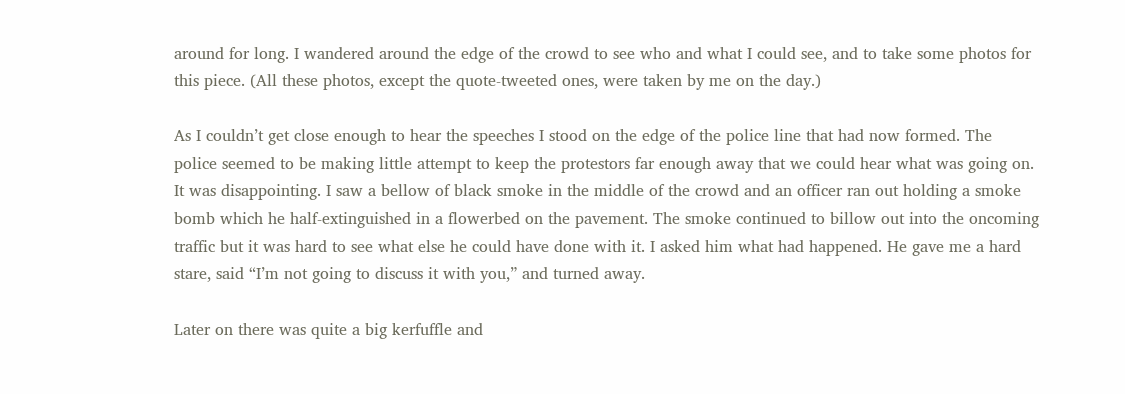around for long. I wandered around the edge of the crowd to see who and what I could see, and to take some photos for this piece. (All these photos, except the quote-tweeted ones, were taken by me on the day.)

As I couldn’t get close enough to hear the speeches I stood on the edge of the police line that had now formed. The police seemed to be making little attempt to keep the protestors far enough away that we could hear what was going on. It was disappointing. I saw a bellow of black smoke in the middle of the crowd and an officer ran out holding a smoke bomb which he half-extinguished in a flowerbed on the pavement. The smoke continued to billow out into the oncoming traffic but it was hard to see what else he could have done with it. I asked him what had happened. He gave me a hard stare, said “I’m not going to discuss it with you,” and turned away.

Later on there was quite a big kerfuffle and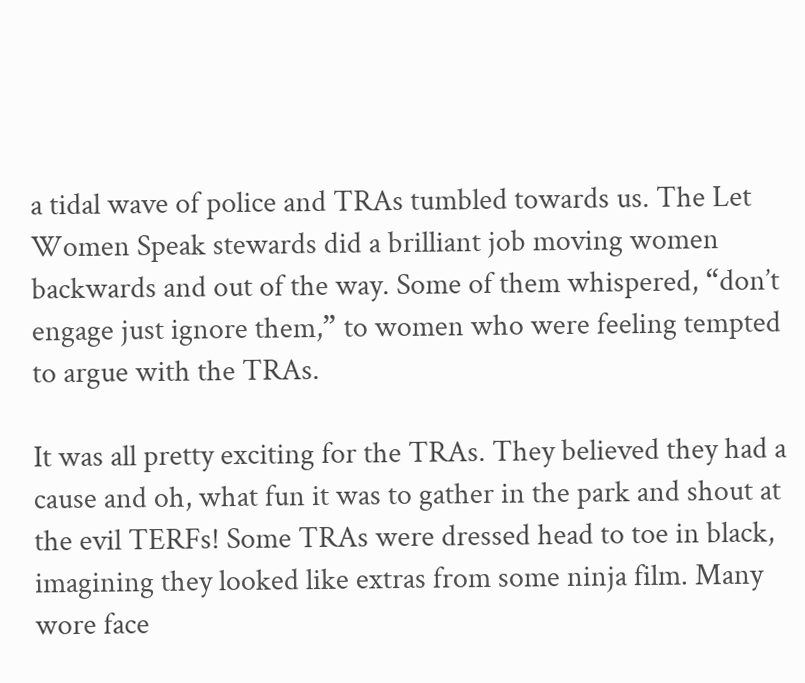a tidal wave of police and TRAs tumbled towards us. The Let Women Speak stewards did a brilliant job moving women backwards and out of the way. Some of them whispered, “don’t engage just ignore them,” to women who were feeling tempted to argue with the TRAs.

It was all pretty exciting for the TRAs. They believed they had a cause and oh, what fun it was to gather in the park and shout at the evil TERFs! Some TRAs were dressed head to toe in black, imagining they looked like extras from some ninja film. Many wore face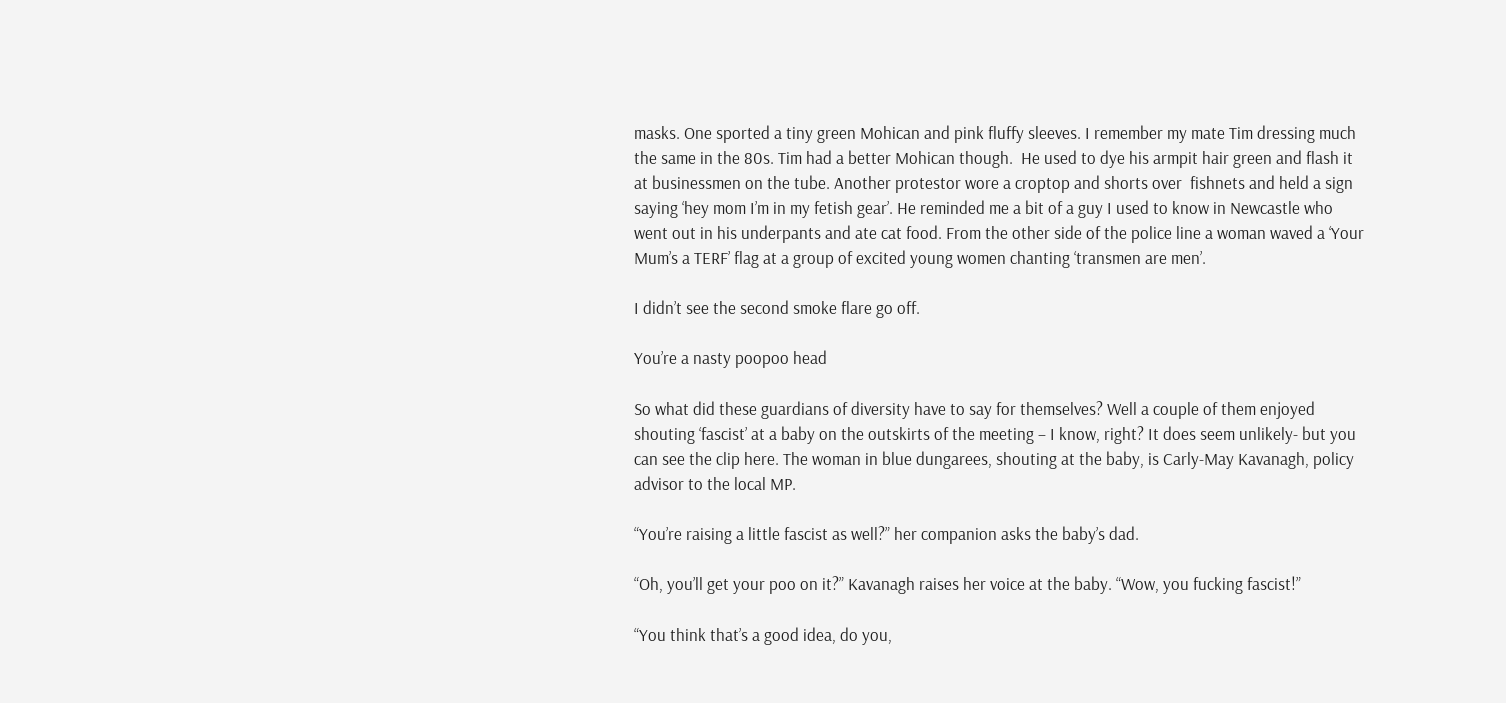masks. One sported a tiny green Mohican and pink fluffy sleeves. I remember my mate Tim dressing much the same in the 80s. Tim had a better Mohican though.  He used to dye his armpit hair green and flash it at businessmen on the tube. Another protestor wore a croptop and shorts over  fishnets and held a sign saying ‘hey mom I’m in my fetish gear’. He reminded me a bit of a guy I used to know in Newcastle who went out in his underpants and ate cat food. From the other side of the police line a woman waved a ‘Your Mum’s a TERF’ flag at a group of excited young women chanting ‘transmen are men’.

I didn’t see the second smoke flare go off.

You’re a nasty poopoo head

So what did these guardians of diversity have to say for themselves? Well a couple of them enjoyed shouting ‘fascist’ at a baby on the outskirts of the meeting – I know, right? It does seem unlikely- but you can see the clip here. The woman in blue dungarees, shouting at the baby, is Carly-May Kavanagh, policy advisor to the local MP.

“You’re raising a little fascist as well?” her companion asks the baby’s dad.

“Oh, you’ll get your poo on it?” Kavanagh raises her voice at the baby. “Wow, you fucking fascist!”

“You think that’s a good idea, do you,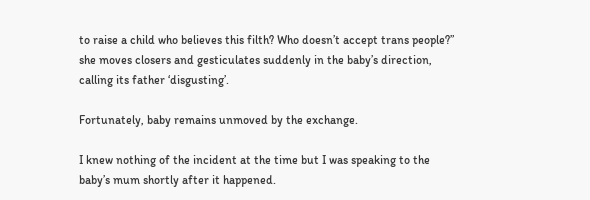to raise a child who believes this filth? Who doesn’t accept trans people?” she moves closers and gesticulates suddenly in the baby’s direction, calling its father ‘disgusting’.

Fortunately, baby remains unmoved by the exchange.

I knew nothing of the incident at the time but I was speaking to the baby’s mum shortly after it happened.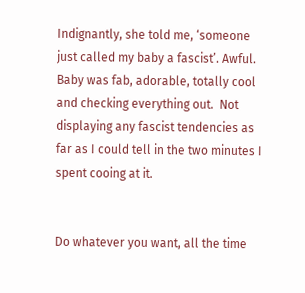Indignantly, she told me, ‘someone just called my baby a fascist’. Awful. Baby was fab, adorable, totally cool and checking everything out.  Not displaying any fascist tendencies as far as I could tell in the two minutes I spent cooing at it.


Do whatever you want, all the time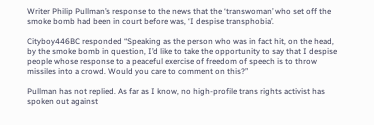Writer Philip Pullman’s response to the news that the ‘transwoman’ who set off the smoke bomb had been in court before was, ‘I despise transphobia’.

Cityboy446BC responded “Speaking as the person who was in fact hit, on the head, by the smoke bomb in question, I’d like to take the opportunity to say that I despise people whose response to a peaceful exercise of freedom of speech is to throw missiles into a crowd. Would you care to comment on this?”

Pullman has not replied. As far as I know, no high-profile trans rights activist has spoken out against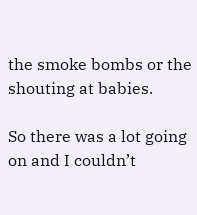the smoke bombs or the shouting at babies.

So there was a lot going on and I couldn’t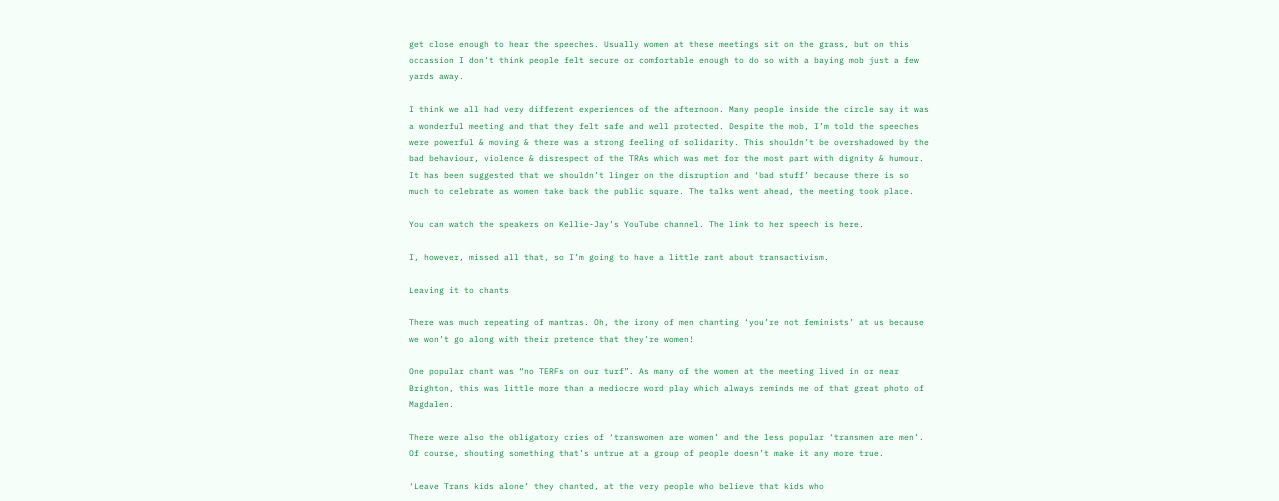get close enough to hear the speeches. Usually women at these meetings sit on the grass, but on this occassion I don’t think people felt secure or comfortable enough to do so with a baying mob just a few yards away.

I think we all had very different experiences of the afternoon. Many people inside the circle say it was a wonderful meeting and that they felt safe and well protected. Despite the mob, I’m told the speeches were powerful & moving & there was a strong feeling of solidarity. This shouldn’t be overshadowed by the bad behaviour, violence & disrespect of the TRAs which was met for the most part with dignity & humour.  It has been suggested that we shouldn’t linger on the disruption and ‘bad stuff’ because there is so much to celebrate as women take back the public square. The talks went ahead, the meeting took place.

You can watch the speakers on Kellie-Jay’s YouTube channel. The link to her speech is here.

I, however, missed all that, so I’m going to have a little rant about transactivism.

Leaving it to chants

There was much repeating of mantras. Oh, the irony of men chanting ‘you’re not feminists’ at us because we won’t go along with their pretence that they’re women!

One popular chant was “no TERFs on our turf”. As many of the women at the meeting lived in or near Brighton, this was little more than a mediocre word play which always reminds me of that great photo of Magdalen.

There were also the obligatory cries of ‘transwomen are women’ and the less popular ‘transmen are men’.  Of course, shouting something that’s untrue at a group of people doesn’t make it any more true.

‘Leave Trans kids alone’ they chanted, at the very people who believe that kids who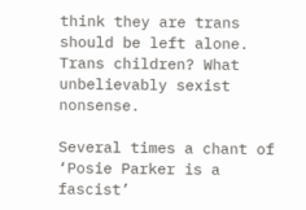think they are trans should be left alone. Trans children? What unbelievably sexist nonsense.

Several times a chant of ‘Posie Parker is a fascist’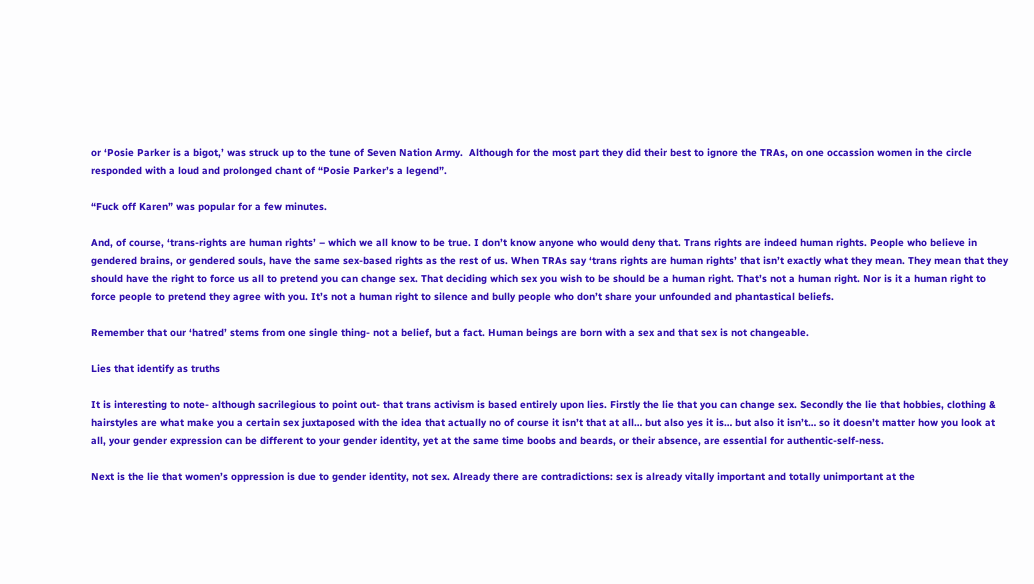or ‘Posie Parker is a bigot,’ was struck up to the tune of Seven Nation Army.  Although for the most part they did their best to ignore the TRAs, on one occassion women in the circle responded with a loud and prolonged chant of “Posie Parker’s a legend”.

“Fuck off Karen” was popular for a few minutes.

And, of course, ‘trans-rights are human rights’ – which we all know to be true. I don’t know anyone who would deny that. Trans rights are indeed human rights. People who believe in gendered brains, or gendered souls, have the same sex-based rights as the rest of us. When TRAs say ‘trans rights are human rights’ that isn’t exactly what they mean. They mean that they should have the right to force us all to pretend you can change sex. That deciding which sex you wish to be should be a human right. That’s not a human right. Nor is it a human right to force people to pretend they agree with you. It’s not a human right to silence and bully people who don’t share your unfounded and phantastical beliefs.

Remember that our ‘hatred’ stems from one single thing- not a belief, but a fact. Human beings are born with a sex and that sex is not changeable.

Lies that identify as truths

It is interesting to note- although sacrilegious to point out- that trans activism is based entirely upon lies. Firstly the lie that you can change sex. Secondly the lie that hobbies, clothing & hairstyles are what make you a certain sex juxtaposed with the idea that actually no of course it isn’t that at all… but also yes it is… but also it isn’t… so it doesn’t matter how you look at all, your gender expression can be different to your gender identity, yet at the same time boobs and beards, or their absence, are essential for authentic-self-ness.

Next is the lie that women’s oppression is due to gender identity, not sex. Already there are contradictions: sex is already vitally important and totally unimportant at the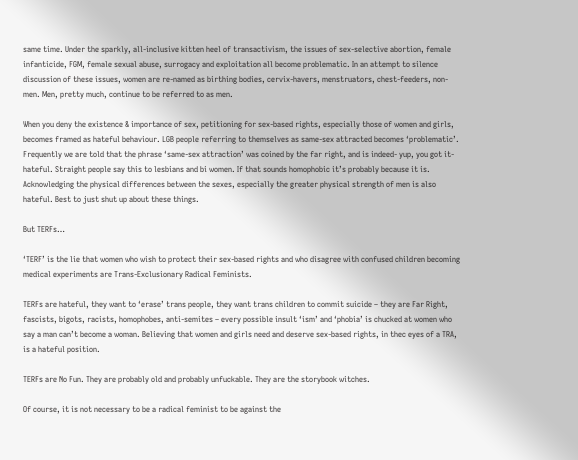same time. Under the sparkly, all-inclusive kitten heel of transactivism, the issues of sex-selective abortion, female infanticide, FGM, female sexual abuse, surrogacy and exploitation all become problematic. In an attempt to silence discussion of these issues, women are re-named as birthing bodies, cervix-havers, menstruators, chest-feeders, non-men. Men, pretty much, continue to be referred to as men.

When you deny the existence & importance of sex, petitioning for sex-based rights, especially those of women and girls, becomes framed as hateful behaviour. LGB people referring to themselves as same-sex attracted becomes ‘problematic’.  Frequently we are told that the phrase ‘same-sex attraction’ was coined by the far right, and is indeed- yup, you got it- hateful. Straight people say this to lesbians and bi women. If that sounds homophobic it’s probably because it is. Acknowledging the physical differences between the sexes, especially the greater physical strength of men is also hateful. Best to just shut up about these things.

But TERFs…

‘TERF’ is the lie that women who wish to protect their sex-based rights and who disagree with confused children becoming medical experiments are Trans-Exclusionary Radical Feminists.

TERFs are hateful, they want to ‘erase’ trans people, they want trans children to commit suicide – they are Far Right, fascists, bigots, racists, homophobes, anti-semites – every possible insult ‘ism’ and ‘phobia’ is chucked at women who say a man can’t become a woman. Believing that women and girls need and deserve sex-based rights, in thec eyes of a TRA, is a hateful position.

TERFs are No Fun. They are probably old and probably unfuckable. They are the storybook witches.

Of course, it is not necessary to be a radical feminist to be against the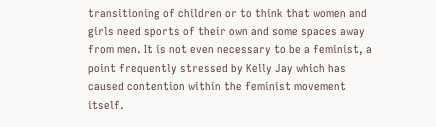transitioning of children or to think that women and girls need sports of their own and some spaces away from men. It is not even necessary to be a feminist, a point frequently stressed by Kelly Jay which has caused contention within the feminist movement itself.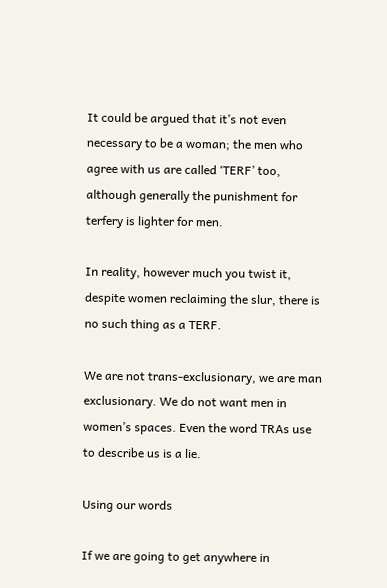It could be argued that it’s not even necessary to be a woman; the men who agree with us are called ‘TERF’ too, although generally the punishment for terfery is lighter for men.

In reality, however much you twist it, despite women reclaiming the slur, there is no such thing as a TERF.

We are not trans-exclusionary, we are man exclusionary. We do not want men in women’s spaces. Even the word TRAs use to describe us is a lie.

Using our words

If we are going to get anywhere in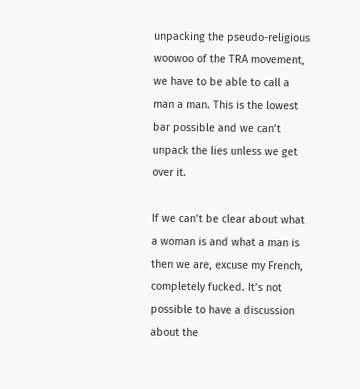unpacking the pseudo-religious woowoo of the TRA movement, we have to be able to call a man a man. This is the lowest bar possible and we can’t unpack the lies unless we get over it.

If we can’t be clear about what a woman is and what a man is then we are, excuse my French, completely fucked. It’s not possible to have a discussion about the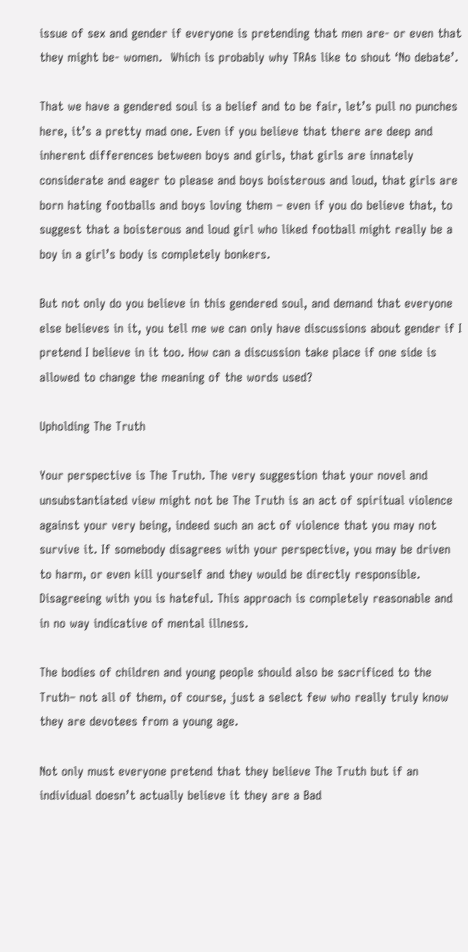issue of sex and gender if everyone is pretending that men are- or even that they might be- women.  Which is probably why TRAs like to shout ‘No debate’.

That we have a gendered soul is a belief and to be fair, let’s pull no punches here, it’s a pretty mad one. Even if you believe that there are deep and inherent differences between boys and girls, that girls are innately considerate and eager to please and boys boisterous and loud, that girls are born hating footballs and boys loving them – even if you do believe that, to suggest that a boisterous and loud girl who liked football might really be a boy in a girl’s body is completely bonkers.

But not only do you believe in this gendered soul, and demand that everyone else believes in it, you tell me we can only have discussions about gender if I pretend I believe in it too. How can a discussion take place if one side is allowed to change the meaning of the words used?

Upholding The Truth

Your perspective is The Truth. The very suggestion that your novel and unsubstantiated view might not be The Truth is an act of spiritual violence against your very being, indeed such an act of violence that you may not survive it. If somebody disagrees with your perspective, you may be driven to harm, or even kill yourself and they would be directly responsible. Disagreeing with you is hateful. This approach is completely reasonable and in no way indicative of mental illness.

The bodies of children and young people should also be sacrificed to the Truth– not all of them, of course, just a select few who really truly know they are devotees from a young age.

Not only must everyone pretend that they believe The Truth but if an individual doesn’t actually believe it they are a Bad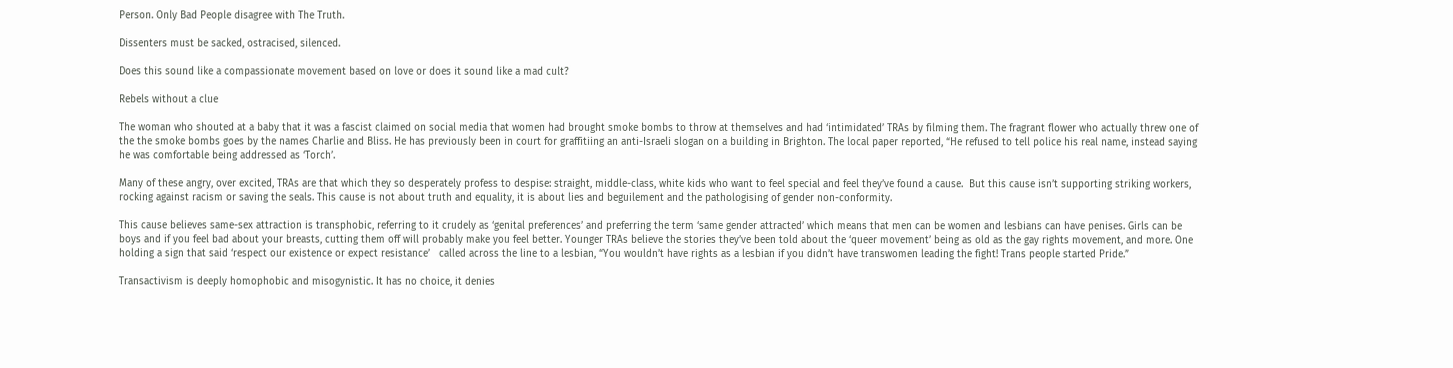Person. Only Bad People disagree with The Truth.

Dissenters must be sacked, ostracised, silenced.

Does this sound like a compassionate movement based on love or does it sound like a mad cult?

Rebels without a clue

The woman who shouted at a baby that it was a fascist claimed on social media that women had brought smoke bombs to throw at themselves and had ‘intimidated’ TRAs by filming them. The fragrant flower who actually threw one of the the smoke bombs goes by the names Charlie and Bliss. He has previously been in court for graffitiing an anti-Israeli slogan on a building in Brighton. The local paper reported, “He refused to tell police his real name, instead saying he was comfortable being addressed as ‘Torch’.

Many of these angry, over excited, TRAs are that which they so desperately profess to despise: straight, middle-class, white kids who want to feel special and feel they’ve found a cause.  But this cause isn’t supporting striking workers, rocking against racism or saving the seals. This cause is not about truth and equality, it is about lies and beguilement and the pathologising of gender non-conformity.

This cause believes same-sex attraction is transphobic, referring to it crudely as ‘genital preferences’ and preferring the term ‘same gender attracted’ which means that men can be women and lesbians can have penises. Girls can be boys and if you feel bad about your breasts, cutting them off will probably make you feel better. Younger TRAs believe the stories they’ve been told about the ‘queer movement’ being as old as the gay rights movement, and more. One holding a sign that said ‘respect our existence or expect resistance’   called across the line to a lesbian, “You wouldn’t have rights as a lesbian if you didn’t have transwomen leading the fight! Trans people started Pride.”

Transactivism is deeply homophobic and misogynistic. It has no choice, it denies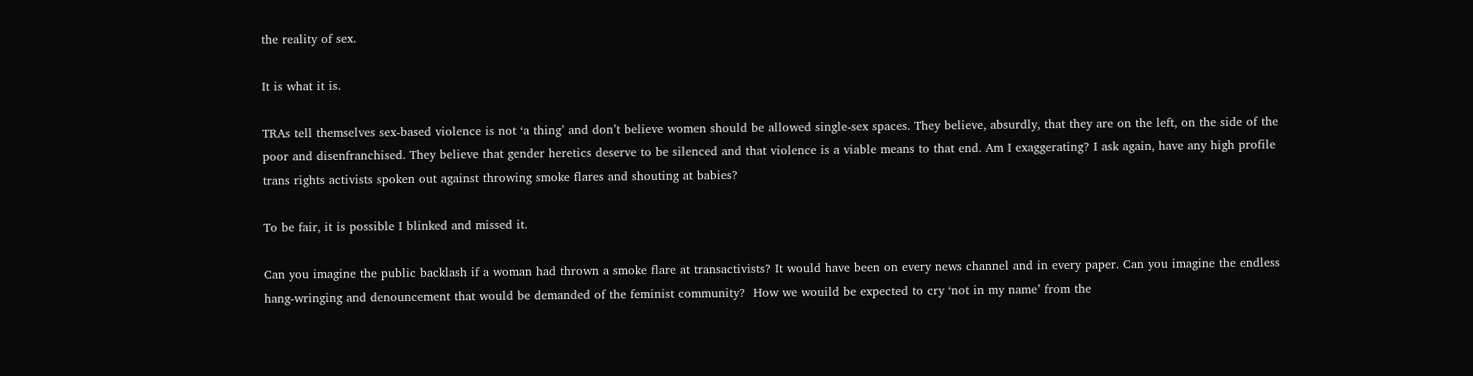the reality of sex.

It is what it is.

TRAs tell themselves sex-based violence is not ‘a thing’ and don’t believe women should be allowed single-sex spaces. They believe, absurdly, that they are on the left, on the side of the poor and disenfranchised. They believe that gender heretics deserve to be silenced and that violence is a viable means to that end. Am I exaggerating? I ask again, have any high profile trans rights activists spoken out against throwing smoke flares and shouting at babies?

To be fair, it is possible I blinked and missed it.

Can you imagine the public backlash if a woman had thrown a smoke flare at transactivists? It would have been on every news channel and in every paper. Can you imagine the endless hang-wringing and denouncement that would be demanded of the feminist community?  How we wouild be expected to cry ‘not in my name’ from the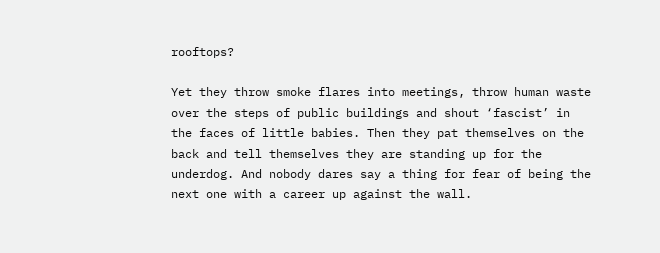rooftops?

Yet they throw smoke flares into meetings, throw human waste over the steps of public buildings and shout ‘fascist’ in the faces of little babies. Then they pat themselves on the back and tell themselves they are standing up for the underdog. And nobody dares say a thing for fear of being the next one with a career up against the wall.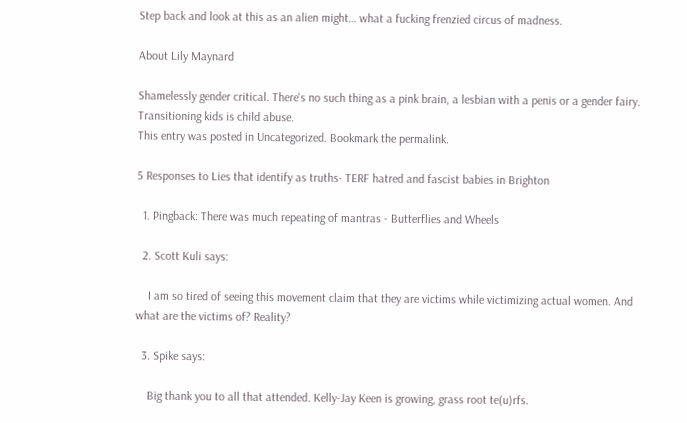Step back and look at this as an alien might… what a fucking frenzied circus of madness.

About Lily Maynard

Shamelessly gender critical. There's no such thing as a pink brain, a lesbian with a penis or a gender fairy. Transitioning kids is child abuse.
This entry was posted in Uncategorized. Bookmark the permalink.

5 Responses to Lies that identify as truths- TERF hatred and fascist babies in Brighton

  1. Pingback: There was much repeating of mantras - Butterflies and Wheels

  2. Scott Kuli says:

    I am so tired of seeing this movement claim that they are victims while victimizing actual women. And what are the victims of? Reality?

  3. Spike says:

    Big thank you to all that attended. Kelly-Jay Keen is growing, grass root te(u)rfs.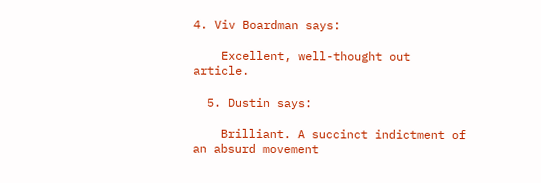4. Viv Boardman says:

    Excellent, well-thought out article.

  5. Dustin says:

    Brilliant. A succinct indictment of an absurd movement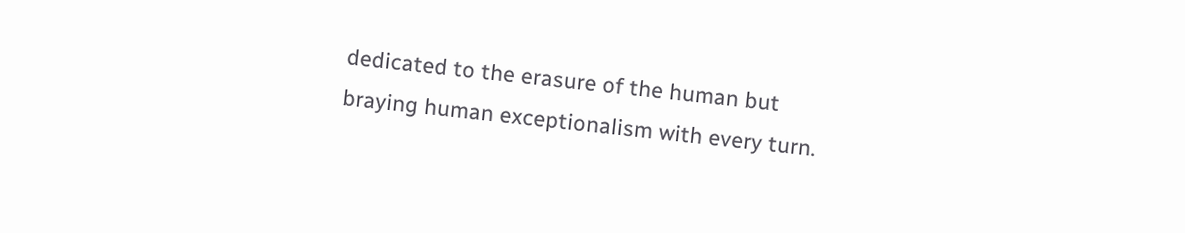dedicated to the erasure of the human but braying human exceptionalism with every turn.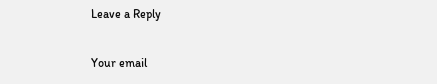Leave a Reply

Your email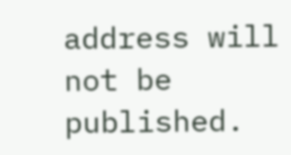address will not be published.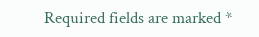Required fields are marked *